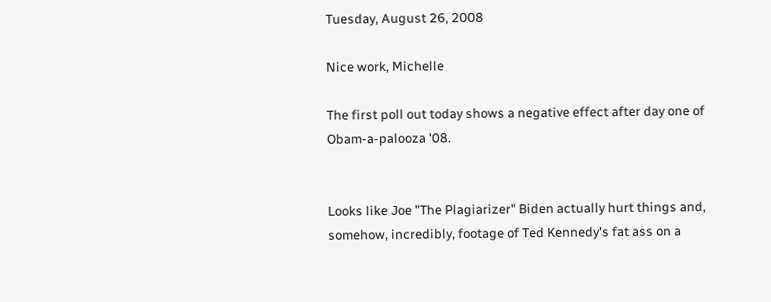Tuesday, August 26, 2008

Nice work, Michelle

The first poll out today shows a negative effect after day one of Obam-a-palooza '08.


Looks like Joe "The Plagiarizer" Biden actually hurt things and, somehow, incredibly, footage of Ted Kennedy's fat ass on a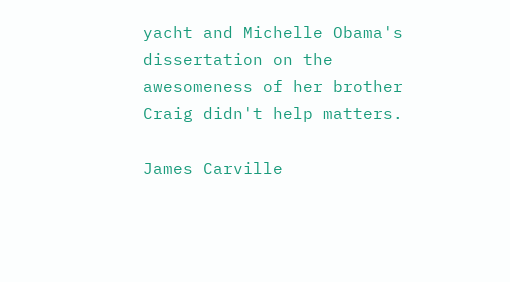yacht and Michelle Obama's dissertation on the awesomeness of her brother Craig didn't help matters.

James Carville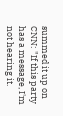summed it up on CNN: "If this party has a message, I'm not hearing it.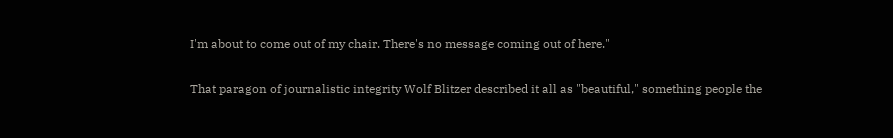I'm about to come out of my chair. There's no message coming out of here."

That paragon of journalistic integrity Wolf Blitzer described it all as "beautiful," something people the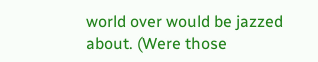world over would be jazzed about. (Were those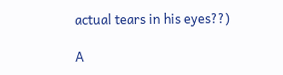actual tears in his eyes??)

A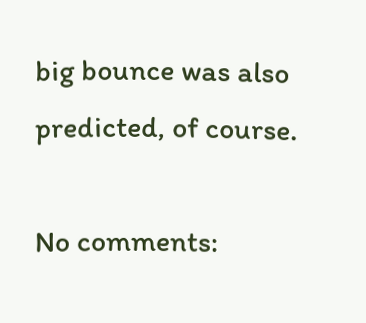big bounce was also predicted, of course.

No comments: